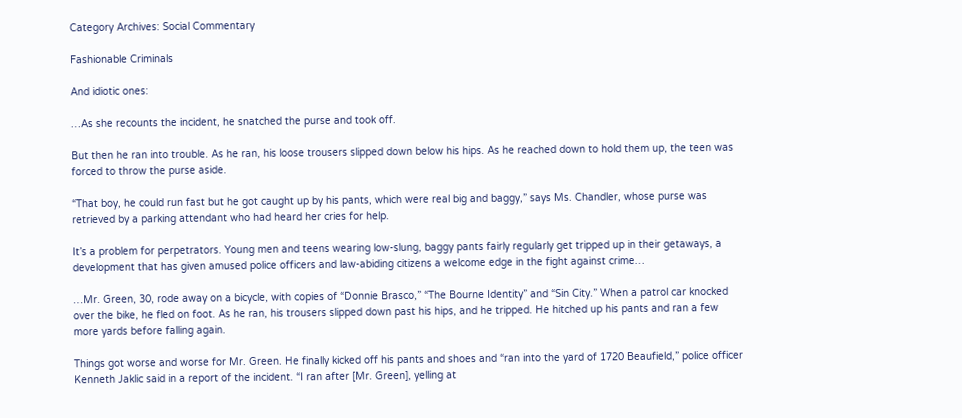Category Archives: Social Commentary

Fashionable Criminals

And idiotic ones:

…As she recounts the incident, he snatched the purse and took off.

But then he ran into trouble. As he ran, his loose trousers slipped down below his hips. As he reached down to hold them up, the teen was forced to throw the purse aside.

“That boy, he could run fast but he got caught up by his pants, which were real big and baggy,” says Ms. Chandler, whose purse was retrieved by a parking attendant who had heard her cries for help.

It’s a problem for perpetrators. Young men and teens wearing low-slung, baggy pants fairly regularly get tripped up in their getaways, a development that has given amused police officers and law-abiding citizens a welcome edge in the fight against crime…

…Mr. Green, 30, rode away on a bicycle, with copies of “Donnie Brasco,” “The Bourne Identity” and “Sin City.” When a patrol car knocked over the bike, he fled on foot. As he ran, his trousers slipped down past his hips, and he tripped. He hitched up his pants and ran a few more yards before falling again.

Things got worse and worse for Mr. Green. He finally kicked off his pants and shoes and “ran into the yard of 1720 Beaufield,” police officer Kenneth Jaklic said in a report of the incident. “I ran after [Mr. Green], yelling at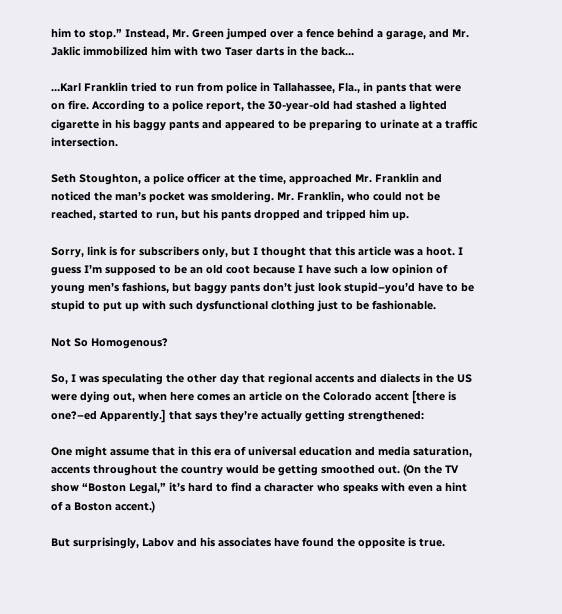him to stop.” Instead, Mr. Green jumped over a fence behind a garage, and Mr. Jaklic immobilized him with two Taser darts in the back…

…Karl Franklin tried to run from police in Tallahassee, Fla., in pants that were on fire. According to a police report, the 30-year-old had stashed a lighted cigarette in his baggy pants and appeared to be preparing to urinate at a traffic intersection.

Seth Stoughton, a police officer at the time, approached Mr. Franklin and noticed the man’s pocket was smoldering. Mr. Franklin, who could not be reached, started to run, but his pants dropped and tripped him up.

Sorry, link is for subscribers only, but I thought that this article was a hoot. I guess I’m supposed to be an old coot because I have such a low opinion of young men’s fashions, but baggy pants don’t just look stupid–you’d have to be stupid to put up with such dysfunctional clothing just to be fashionable.

Not So Homogenous?

So, I was speculating the other day that regional accents and dialects in the US were dying out, when here comes an article on the Colorado accent [there is one?–ed Apparently.] that says they’re actually getting strengthened:

One might assume that in this era of universal education and media saturation, accents throughout the country would be getting smoothed out. (On the TV show “Boston Legal,” it’s hard to find a character who speaks with even a hint of a Boston accent.)

But surprisingly, Labov and his associates have found the opposite is true.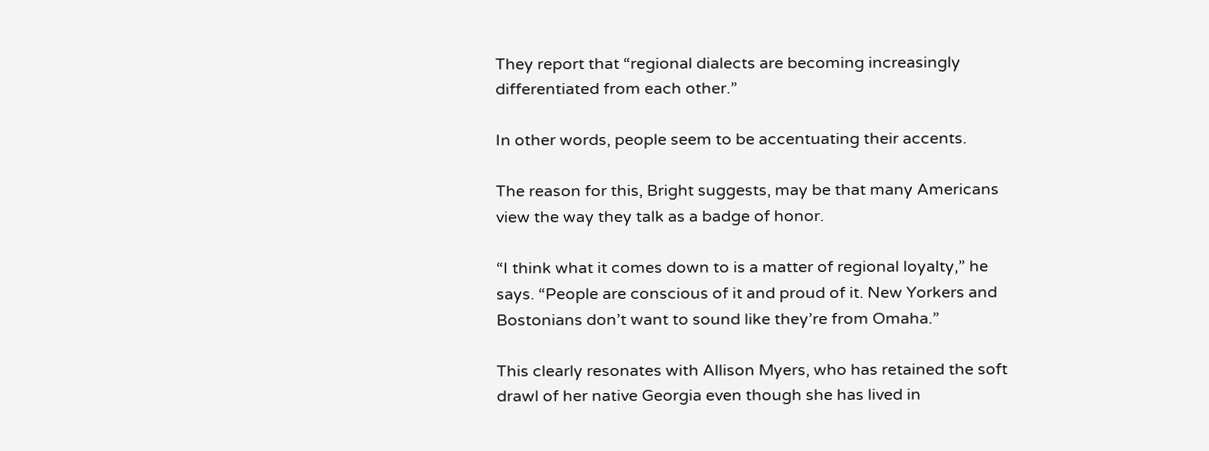They report that “regional dialects are becoming increasingly differentiated from each other.”

In other words, people seem to be accentuating their accents.

The reason for this, Bright suggests, may be that many Americans view the way they talk as a badge of honor.

“I think what it comes down to is a matter of regional loyalty,” he says. “People are conscious of it and proud of it. New Yorkers and Bostonians don’t want to sound like they’re from Omaha.”

This clearly resonates with Allison Myers, who has retained the soft drawl of her native Georgia even though she has lived in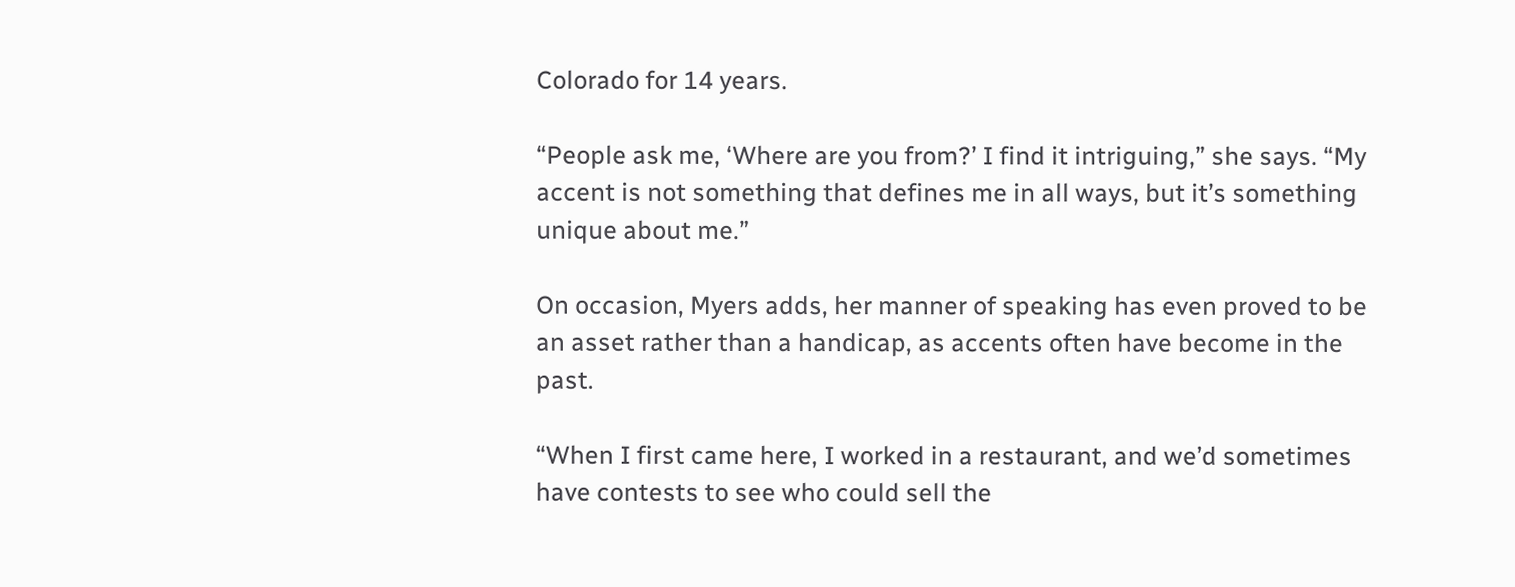Colorado for 14 years.

“People ask me, ‘Where are you from?’ I find it intriguing,” she says. “My accent is not something that defines me in all ways, but it’s something unique about me.”

On occasion, Myers adds, her manner of speaking has even proved to be an asset rather than a handicap, as accents often have become in the past.

“When I first came here, I worked in a restaurant, and we’d sometimes have contests to see who could sell the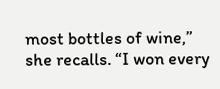most bottles of wine,” she recalls. “I won every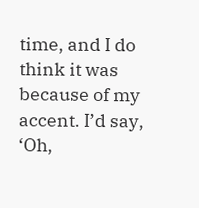time, and I do think it was because of my accent. I’d say, ‘Oh,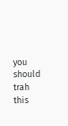you should trah this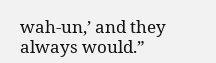wah-un,’ and they always would.”